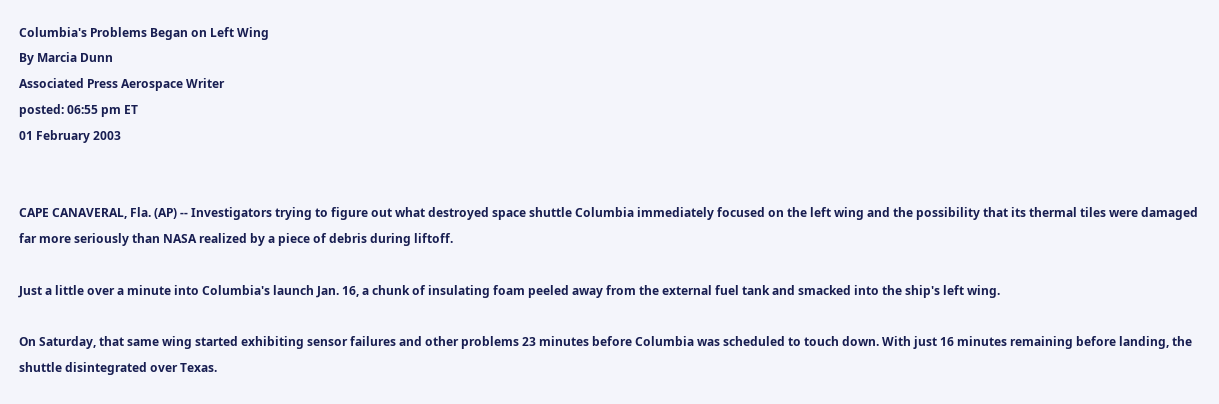Columbia's Problems Began on Left Wing
By Marcia Dunn
Associated Press Aerospace Writer
posted: 06:55 pm ET
01 February 2003


CAPE CANAVERAL, Fla. (AP) -- Investigators trying to figure out what destroyed space shuttle Columbia immediately focused on the left wing and the possibility that its thermal tiles were damaged far more seriously than NASA realized by a piece of debris during liftoff.

Just a little over a minute into Columbia's launch Jan. 16, a chunk of insulating foam peeled away from the external fuel tank and smacked into the ship's left wing.

On Saturday, that same wing started exhibiting sensor failures and other problems 23 minutes before Columbia was scheduled to touch down. With just 16 minutes remaining before landing, the shuttle disintegrated over Texas.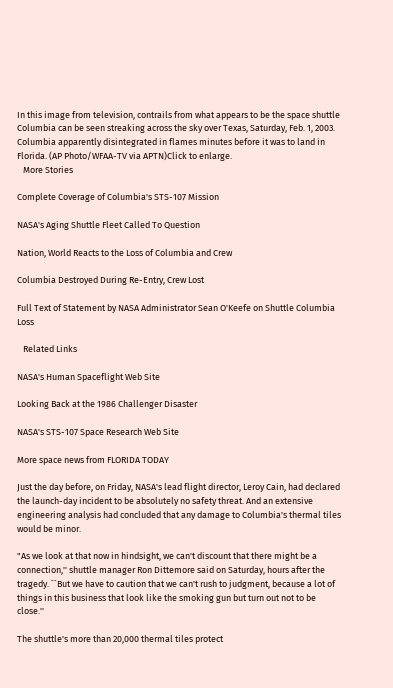In this image from television, contrails from what appears to be the space shuttle Columbia can be seen streaking across the sky over Texas, Saturday, Feb. 1, 2003. Columbia apparently disintegrated in flames minutes before it was to land in Florida. (AP Photo/WFAA-TV via APTN)Click to enlarge.
   More Stories

Complete Coverage of Columbia's STS-107 Mission

NASA's Aging Shuttle Fleet Called To Question

Nation, World Reacts to the Loss of Columbia and Crew

Columbia Destroyed During Re-Entry, Crew Lost

Full Text of Statement by NASA Administrator Sean O'Keefe on Shuttle Columbia Loss

   Related Links

NASA's Human Spaceflight Web Site

Looking Back at the 1986 Challenger Disaster

NASA's STS-107 Space Research Web Site

More space news from FLORIDA TODAY

Just the day before, on Friday, NASA's lead flight director, Leroy Cain, had declared the launch-day incident to be absolutely no safety threat. And an extensive engineering analysis had concluded that any damage to Columbia's thermal tiles would be minor.

"As we look at that now in hindsight, we can't discount that there might be a connection,'' shuttle manager Ron Dittemore said on Saturday, hours after the tragedy. ``But we have to caution that we can't rush to judgment, because a lot of things in this business that look like the smoking gun but turn out not to be close.''

The shuttle's more than 20,000 thermal tiles protect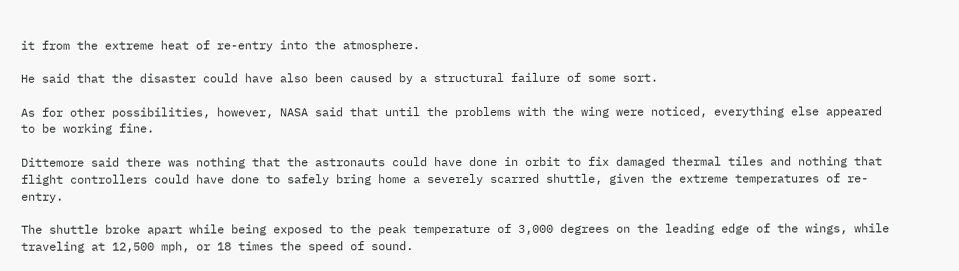it from the extreme heat of re-entry into the atmosphere.

He said that the disaster could have also been caused by a structural failure of some sort.

As for other possibilities, however, NASA said that until the problems with the wing were noticed, everything else appeared to be working fine.

Dittemore said there was nothing that the astronauts could have done in orbit to fix damaged thermal tiles and nothing that flight controllers could have done to safely bring home a severely scarred shuttle, given the extreme temperatures of re-entry.

The shuttle broke apart while being exposed to the peak temperature of 3,000 degrees on the leading edge of the wings, while traveling at 12,500 mph, or 18 times the speed of sound.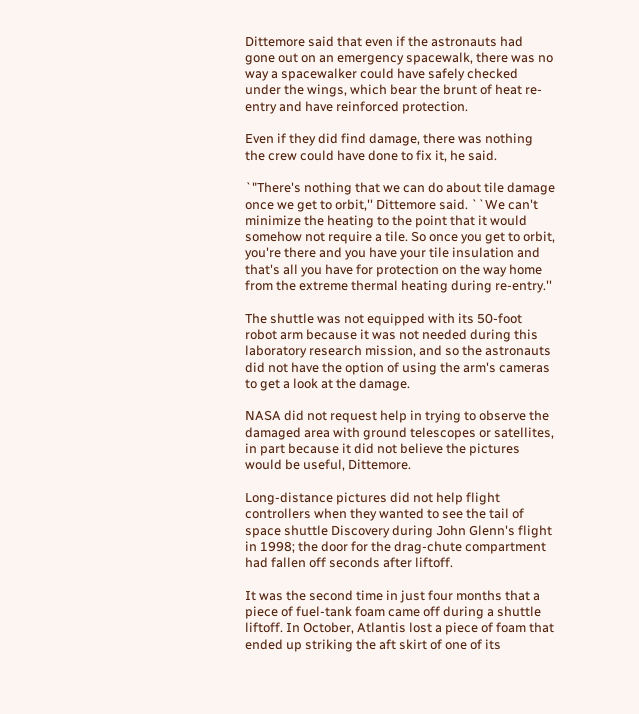Dittemore said that even if the astronauts had gone out on an emergency spacewalk, there was no way a spacewalker could have safely checked under the wings, which bear the brunt of heat re-entry and have reinforced protection.

Even if they did find damage, there was nothing the crew could have done to fix it, he said.

`"There's nothing that we can do about tile damage once we get to orbit,'' Dittemore said. ``We can't minimize the heating to the point that it would somehow not require a tile. So once you get to orbit, you're there and you have your tile insulation and that's all you have for protection on the way home from the extreme thermal heating during re-entry.''

The shuttle was not equipped with its 50-foot robot arm because it was not needed during this laboratory research mission, and so the astronauts did not have the option of using the arm's cameras to get a look at the damage.

NASA did not request help in trying to observe the damaged area with ground telescopes or satellites, in part because it did not believe the pictures would be useful, Dittemore.

Long-distance pictures did not help flight controllers when they wanted to see the tail of space shuttle Discovery during John Glenn's flight in 1998; the door for the drag-chute compartment had fallen off seconds after liftoff.

It was the second time in just four months that a piece of fuel-tank foam came off during a shuttle liftoff. In October, Atlantis lost a piece of foam that ended up striking the aft skirt of one of its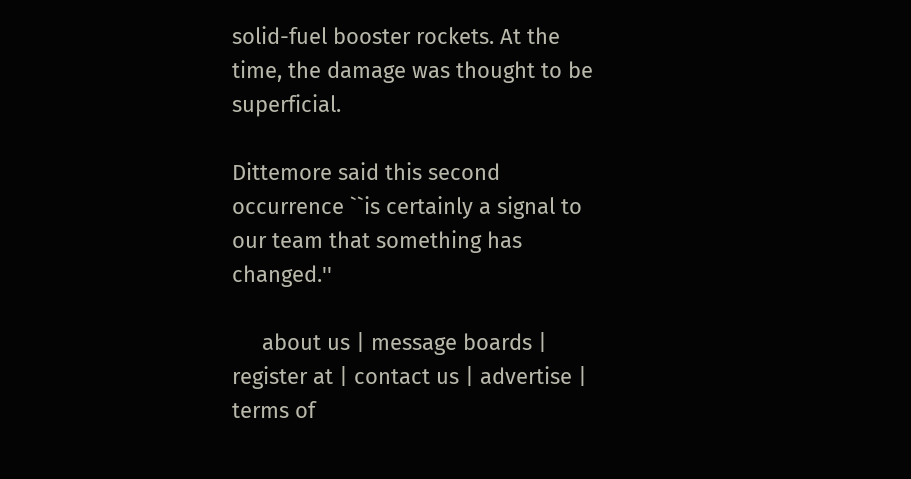solid-fuel booster rockets. At the time, the damage was thought to be superficial.

Dittemore said this second occurrence ``is certainly a signal to our team that something has changed.''

     about us | message boards | register at | contact us | advertise | terms of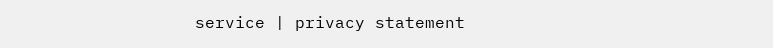service | privacy statement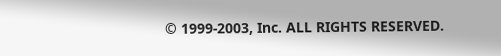© 1999-2003, Inc. ALL RIGHTS RESERVED.